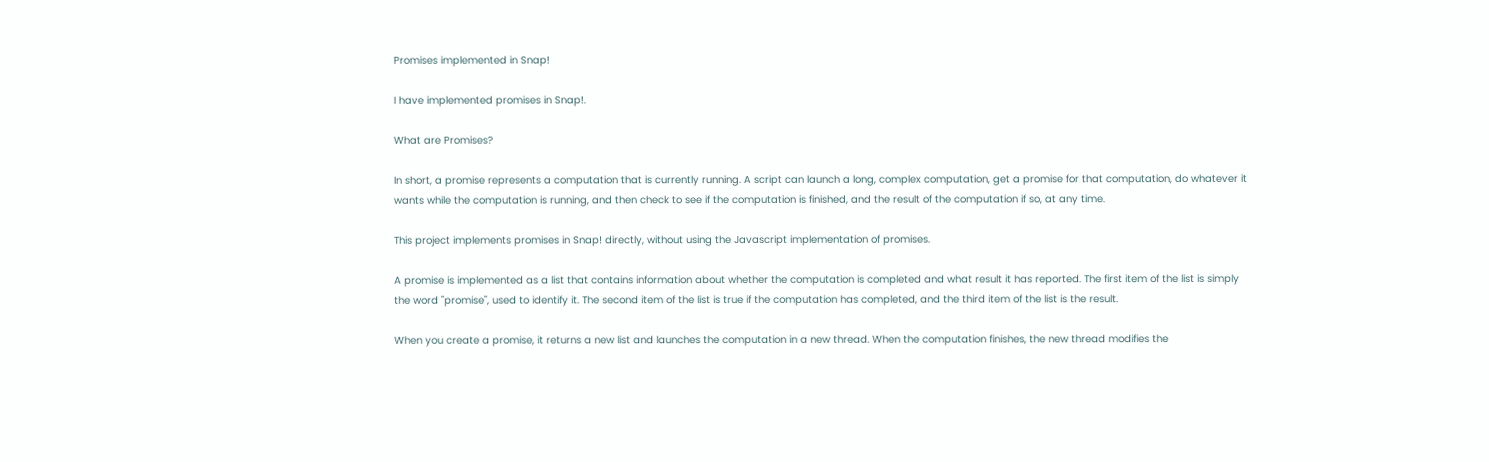Promises implemented in Snap!

I have implemented promises in Snap!.

What are Promises?

In short, a promise represents a computation that is currently running. A script can launch a long, complex computation, get a promise for that computation, do whatever it wants while the computation is running, and then check to see if the computation is finished, and the result of the computation if so, at any time.

This project implements promises in Snap! directly, without using the Javascript implementation of promises.

A promise is implemented as a list that contains information about whether the computation is completed and what result it has reported. The first item of the list is simply the word "promise", used to identify it. The second item of the list is true if the computation has completed, and the third item of the list is the result.

When you create a promise, it returns a new list and launches the computation in a new thread. When the computation finishes, the new thread modifies the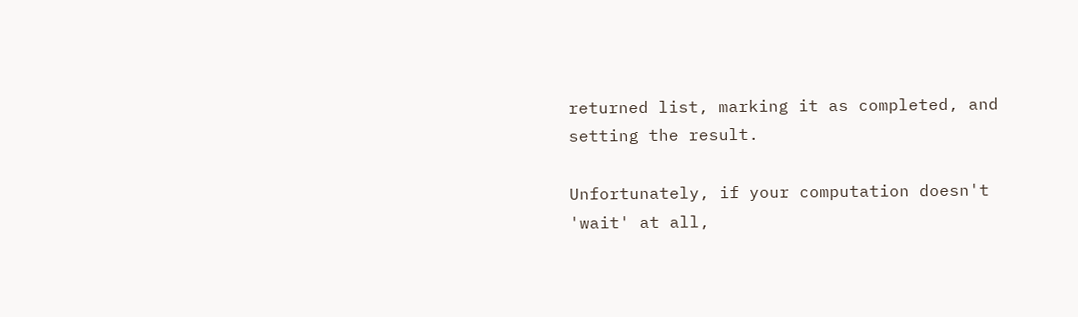returned list, marking it as completed, and setting the result.

Unfortunately, if your computation doesn't 'wait' at all,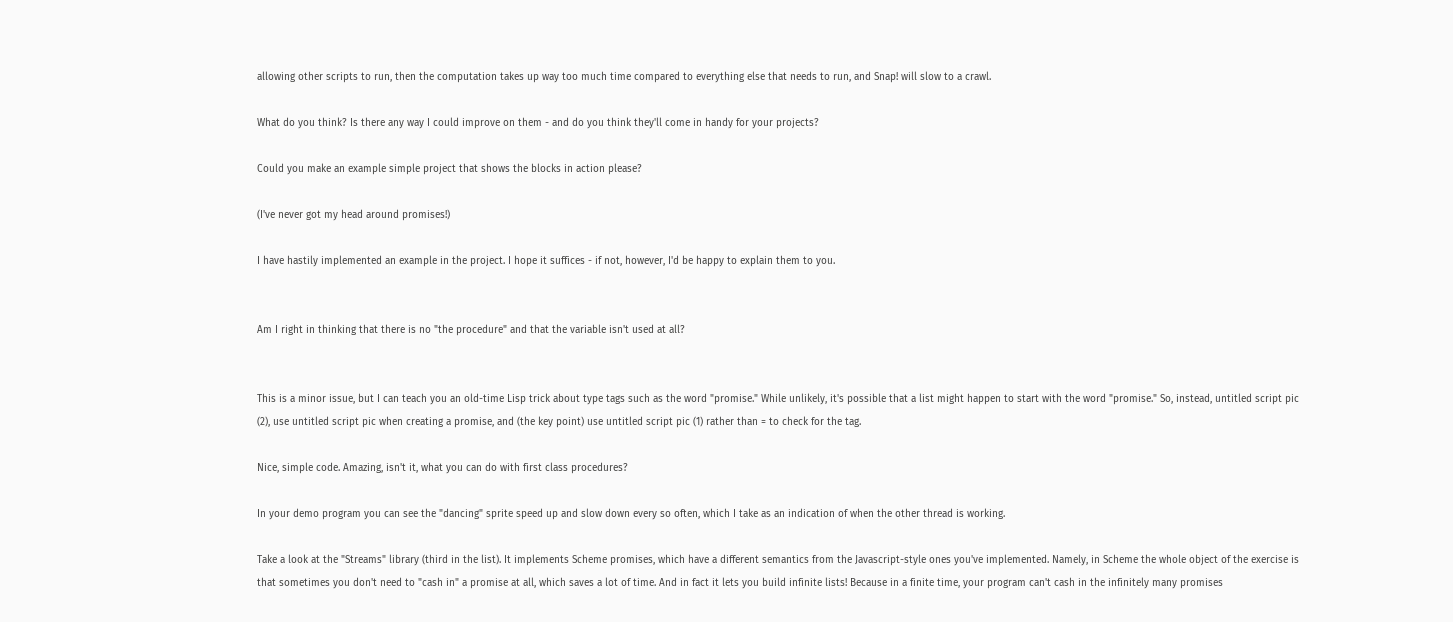allowing other scripts to run, then the computation takes up way too much time compared to everything else that needs to run, and Snap! will slow to a crawl.

What do you think? Is there any way I could improve on them - and do you think they'll come in handy for your projects?

Could you make an example simple project that shows the blocks in action please?

(I've never got my head around promises!)

I have hastily implemented an example in the project. I hope it suffices - if not, however, I'd be happy to explain them to you.


Am I right in thinking that there is no "the procedure" and that the variable isn't used at all?


This is a minor issue, but I can teach you an old-time Lisp trick about type tags such as the word "promise." While unlikely, it's possible that a list might happen to start with the word "promise." So, instead, untitled script pic (2), use untitled script pic when creating a promise, and (the key point) use untitled script pic (1) rather than = to check for the tag.

Nice, simple code. Amazing, isn't it, what you can do with first class procedures?

In your demo program you can see the "dancing" sprite speed up and slow down every so often, which I take as an indication of when the other thread is working.

Take a look at the "Streams" library (third in the list). It implements Scheme promises, which have a different semantics from the Javascript-style ones you've implemented. Namely, in Scheme the whole object of the exercise is that sometimes you don't need to "cash in" a promise at all, which saves a lot of time. And in fact it lets you build infinite lists! Because in a finite time, your program can't cash in the infinitely many promises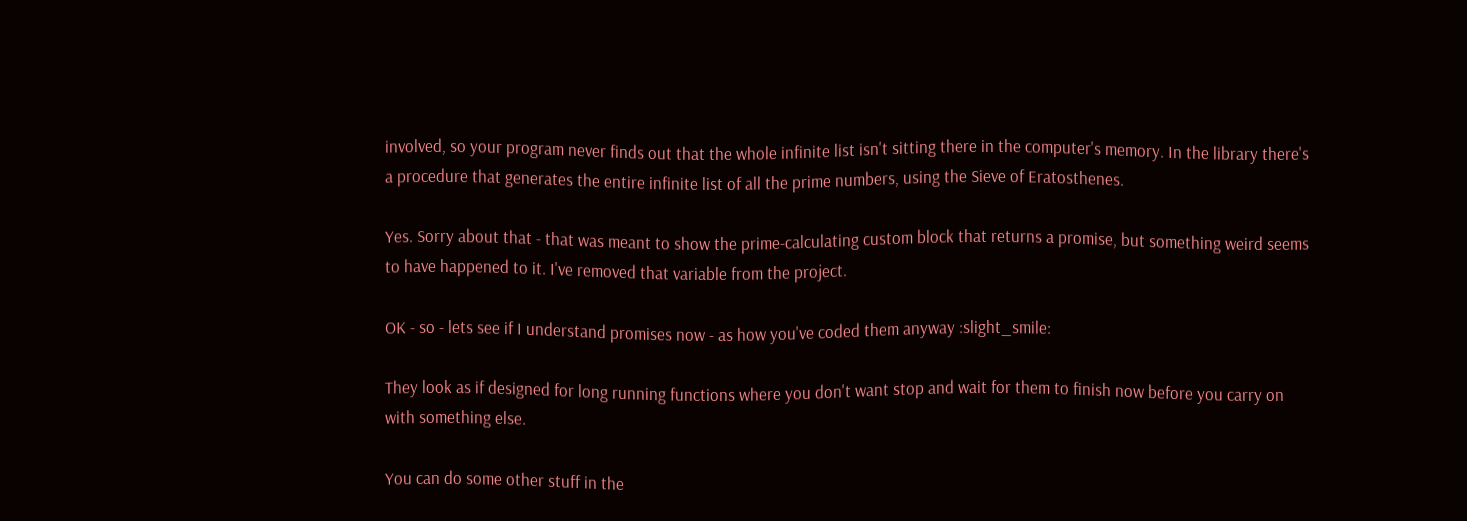involved, so your program never finds out that the whole infinite list isn't sitting there in the computer's memory. In the library there's a procedure that generates the entire infinite list of all the prime numbers, using the Sieve of Eratosthenes.

Yes. Sorry about that - that was meant to show the prime-calculating custom block that returns a promise, but something weird seems to have happened to it. I've removed that variable from the project.

OK - so - lets see if I understand promises now - as how you've coded them anyway :slight_smile:

They look as if designed for long running functions where you don't want stop and wait for them to finish now before you carry on with something else.

You can do some other stuff in the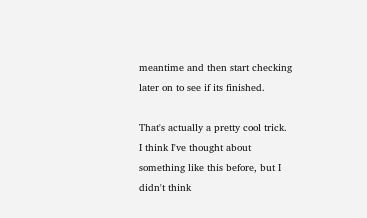meantime and then start checking later on to see if its finished.

That's actually a pretty cool trick. I think I've thought about something like this before, but I didn't think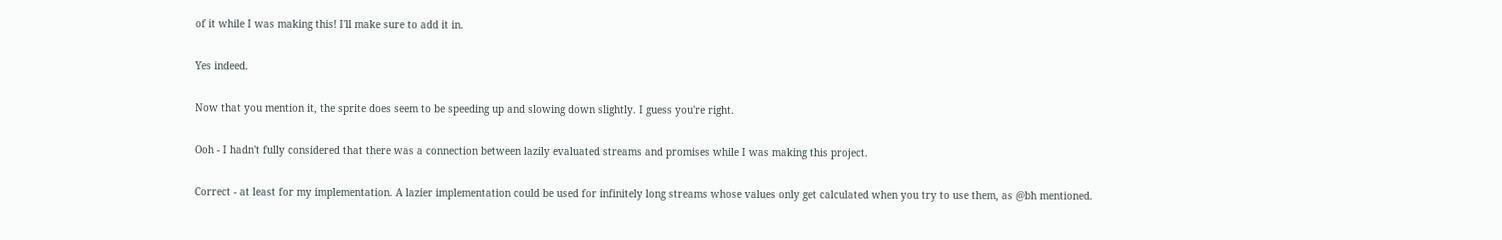of it while I was making this! I'll make sure to add it in.

Yes indeed.

Now that you mention it, the sprite does seem to be speeding up and slowing down slightly. I guess you're right.

Ooh - I hadn't fully considered that there was a connection between lazily evaluated streams and promises while I was making this project.

Correct - at least for my implementation. A lazier implementation could be used for infinitely long streams whose values only get calculated when you try to use them, as @bh mentioned.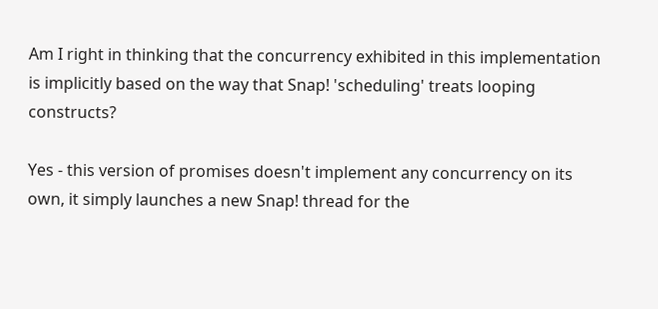Am I right in thinking that the concurrency exhibited in this implementation is implicitly based on the way that Snap! 'scheduling' treats looping constructs?

Yes - this version of promises doesn't implement any concurrency on its own, it simply launches a new Snap! thread for the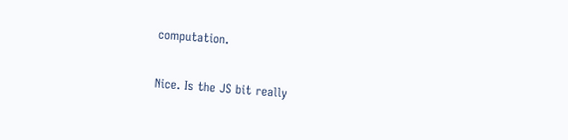computation.

Nice. Is the JS bit really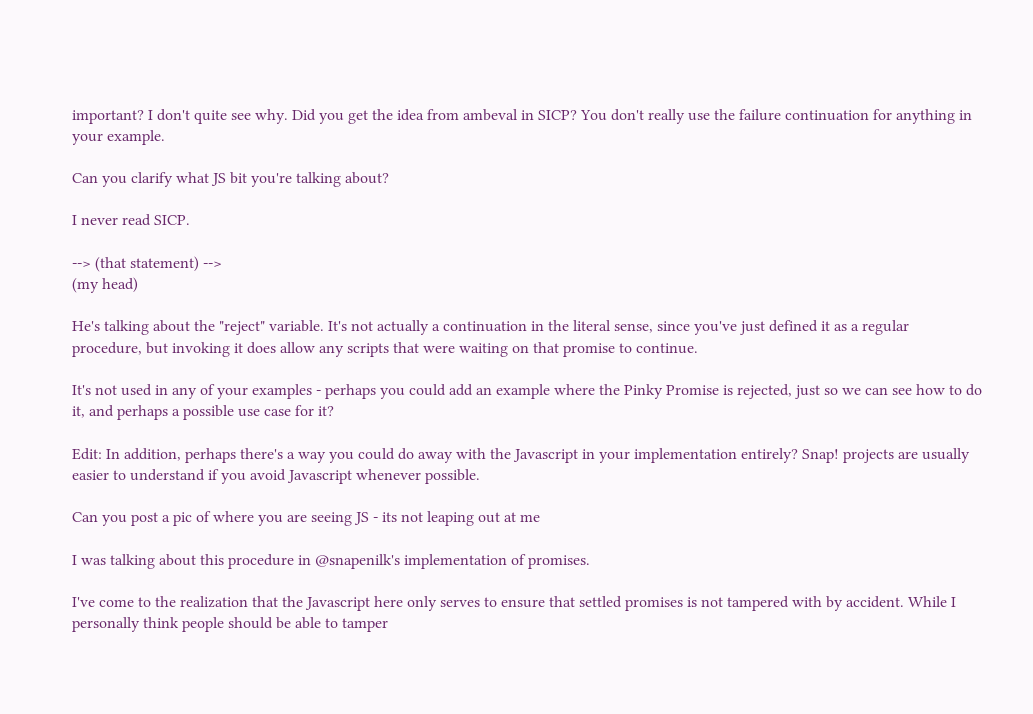important? I don't quite see why. Did you get the idea from ambeval in SICP? You don't really use the failure continuation for anything in your example.

Can you clarify what JS bit you're talking about?

I never read SICP.

--> (that statement) -->
(my head)

He's talking about the "reject" variable. It's not actually a continuation in the literal sense, since you've just defined it as a regular procedure, but invoking it does allow any scripts that were waiting on that promise to continue.

It's not used in any of your examples - perhaps you could add an example where the Pinky Promise is rejected, just so we can see how to do it, and perhaps a possible use case for it?

Edit: In addition, perhaps there's a way you could do away with the Javascript in your implementation entirely? Snap! projects are usually easier to understand if you avoid Javascript whenever possible.

Can you post a pic of where you are seeing JS - its not leaping out at me

I was talking about this procedure in @snapenilk's implementation of promises.

I've come to the realization that the Javascript here only serves to ensure that settled promises is not tampered with by accident. While I personally think people should be able to tamper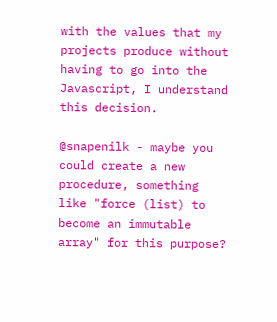with the values that my projects produce without having to go into the Javascript, I understand this decision.

@snapenilk - maybe you could create a new procedure, something like "force (list) to become an immutable array" for this purpose?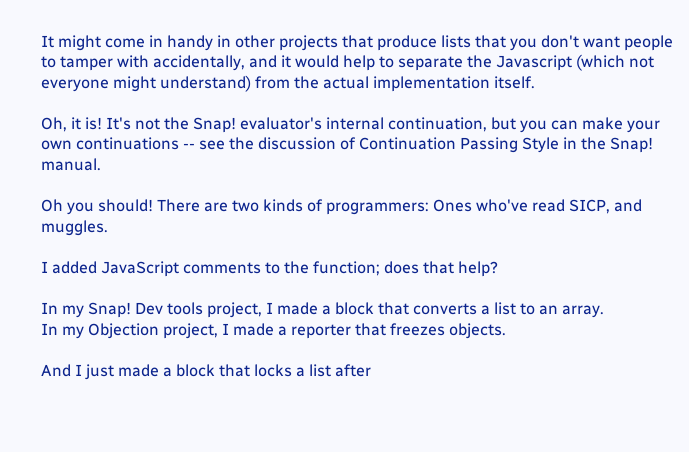It might come in handy in other projects that produce lists that you don't want people to tamper with accidentally, and it would help to separate the Javascript (which not everyone might understand) from the actual implementation itself.

Oh, it is! It's not the Snap! evaluator's internal continuation, but you can make your own continuations -- see the discussion of Continuation Passing Style in the Snap! manual.

Oh you should! There are two kinds of programmers: Ones who've read SICP, and muggles.

I added JavaScript comments to the function; does that help?

In my Snap! Dev tools project, I made a block that converts a list to an array.
In my Objection project, I made a reporter that freezes objects.

And I just made a block that locks a list after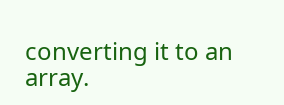converting it to an array.